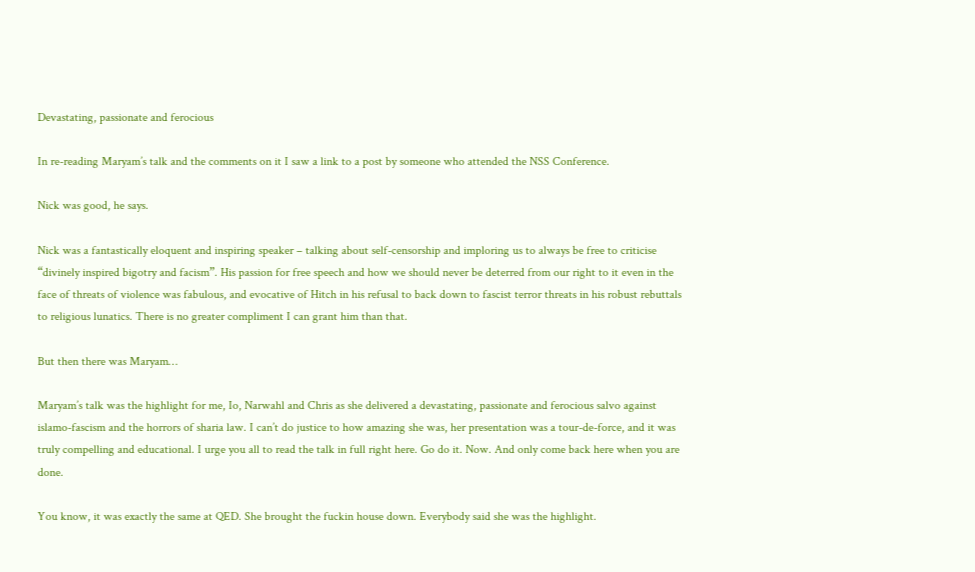Devastating, passionate and ferocious

In re-reading Maryam’s talk and the comments on it I saw a link to a post by someone who attended the NSS Conference.

Nick was good, he says.

Nick was a fantastically eloquent and inspiring speaker – talking about self-censorship and imploring us to always be free to criticise “divinely inspired bigotry and facism”. His passion for free speech and how we should never be deterred from our right to it even in the face of threats of violence was fabulous, and evocative of Hitch in his refusal to back down to fascist terror threats in his robust rebuttals to religious lunatics. There is no greater compliment I can grant him than that.

But then there was Maryam…

Maryam’s talk was the highlight for me, Io, Narwahl and Chris as she delivered a devastating, passionate and ferocious salvo against islamo-fascism and the horrors of sharia law. I can’t do justice to how amazing she was, her presentation was a tour-de-force, and it was truly compelling and educational. I urge you all to read the talk in full right here. Go do it. Now. And only come back here when you are done.

You know, it was exactly the same at QED. She brought the fuckin house down. Everybody said she was the highlight.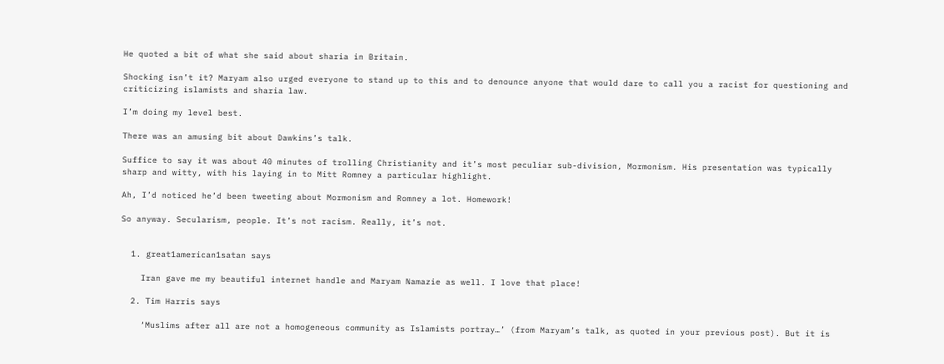He quoted a bit of what she said about sharia in Britain.

Shocking isn’t it? Maryam also urged everyone to stand up to this and to denounce anyone that would dare to call you a racist for questioning and criticizing islamists and sharia law.

I’m doing my level best.

There was an amusing bit about Dawkins’s talk.

Suffice to say it was about 40 minutes of trolling Christianity and it’s most peculiar sub-division, Mormonism. His presentation was typically sharp and witty, with his laying in to Mitt Romney a particular highlight.

Ah, I’d noticed he’d been tweeting about Mormonism and Romney a lot. Homework!

So anyway. Secularism, people. It’s not racism. Really, it’s not.


  1. great1american1satan says

    Iran gave me my beautiful internet handle and Maryam Namazie as well. I love that place!

  2. Tim Harris says

    ‘Muslims after all are not a homogeneous community as Islamists portray…’ (from Maryam’s talk, as quoted in your previous post). But it is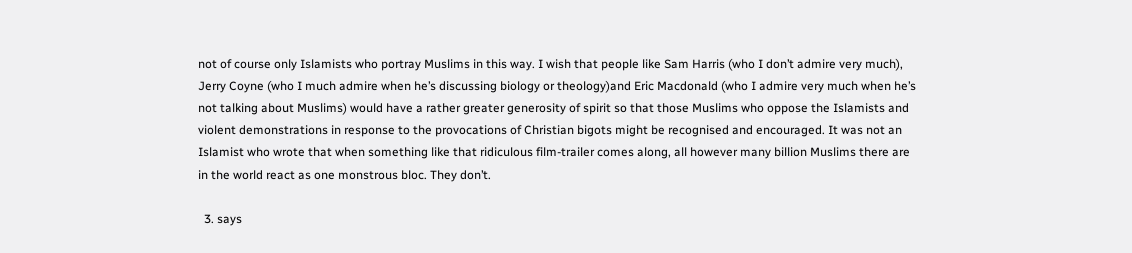not of course only Islamists who portray Muslims in this way. I wish that people like Sam Harris (who I don’t admire very much), Jerry Coyne (who I much admire when he’s discussing biology or theology)and Eric Macdonald (who I admire very much when he’s not talking about Muslims) would have a rather greater generosity of spirit so that those Muslims who oppose the Islamists and violent demonstrations in response to the provocations of Christian bigots might be recognised and encouraged. It was not an Islamist who wrote that when something like that ridiculous film-trailer comes along, all however many billion Muslims there are in the world react as one monstrous bloc. They don’t.

  3. says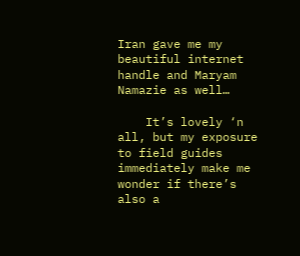Iran gave me my beautiful internet handle and Maryam Namazie as well…

    It’s lovely ‘n all, but my exposure to field guides immediately make me wonder if there’s also a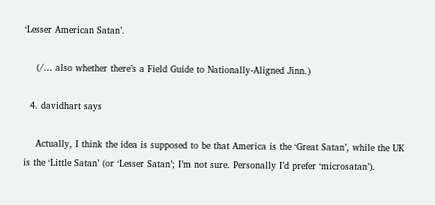‘Lesser American Satan’.

    (/… also whether there’s a Field Guide to Nationally-Aligned Jinn.)

  4. davidhart says

    Actually, I think the idea is supposed to be that America is the ‘Great Satan’, while the UK is the ‘Little Satan’ (or ‘Lesser Satan’; I’m not sure. Personally I’d prefer ‘microsatan’).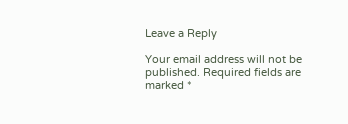Leave a Reply

Your email address will not be published. Required fields are marked *